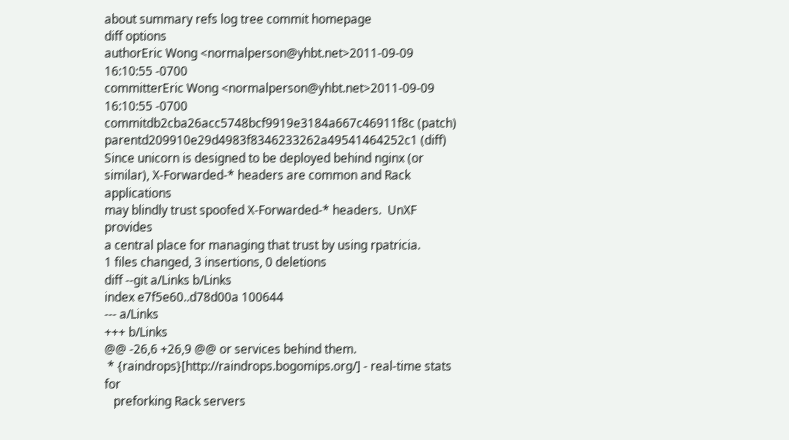about summary refs log tree commit homepage
diff options
authorEric Wong <normalperson@yhbt.net>2011-09-09 16:10:55 -0700
committerEric Wong <normalperson@yhbt.net>2011-09-09 16:10:55 -0700
commitdb2cba26acc5748bcf9919e3184a667c46911f8c (patch)
parentd209910e29d4983f8346233262a49541464252c1 (diff)
Since unicorn is designed to be deployed behind nginx (or
similar), X-Forwarded-* headers are common and Rack applications
may blindly trust spoofed X-Forwarded-* headers.  UnXF provides
a central place for managing that trust by using rpatricia.
1 files changed, 3 insertions, 0 deletions
diff --git a/Links b/Links
index e7f5e60..d78d00a 100644
--- a/Links
+++ b/Links
@@ -26,6 +26,9 @@ or services behind them.
 * {raindrops}[http://raindrops.bogomips.org/] - real-time stats for
   preforking Rack servers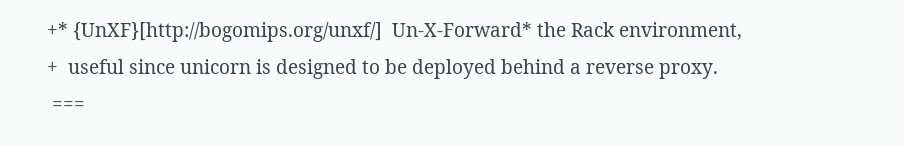+* {UnXF}[http://bogomips.org/unxf/]  Un-X-Forward* the Rack environment,
+  useful since unicorn is designed to be deployed behind a reverse proxy.
 ===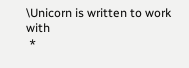\Unicorn is written to work with
 *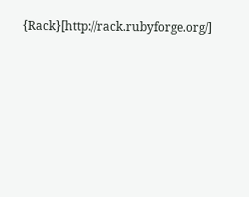{Rack}[http://rack.rubyforge.org/]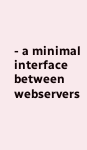- a minimal interface between webservers